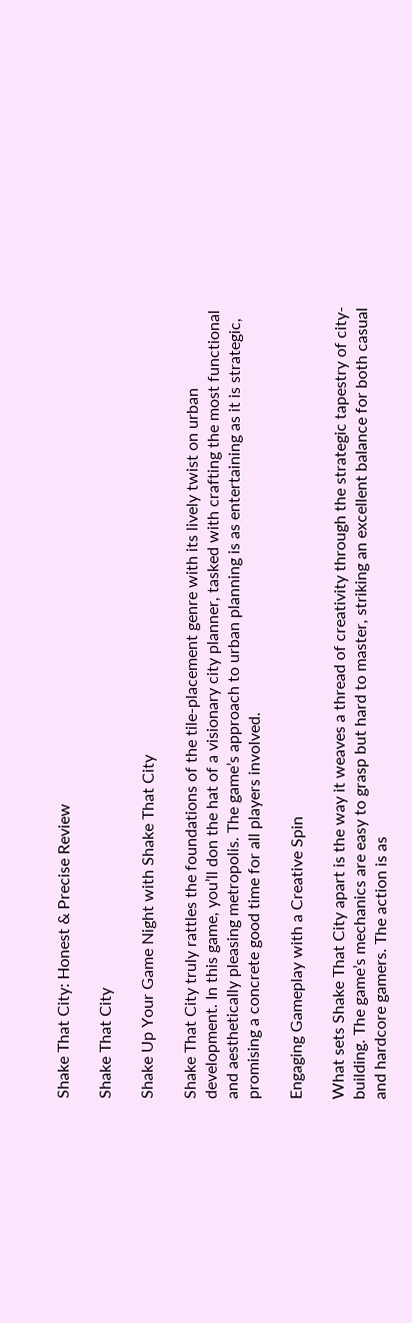Shake That City: Honest & Precise Review

Shake That City

Shake Up Your Game Night with Shake That City

Shake That City truly rattles the foundations of the tile-placement genre with its lively twist on urban development. In this game, you’ll don the hat of a visionary city planner, tasked with crafting the most functional and aesthetically pleasing metropolis. The game’s approach to urban planning is as entertaining as it is strategic, promising a concrete good time for all players involved.

Engaging Gameplay with a Creative Spin

What sets Shake That City apart is the way it weaves a thread of creativity through the strategic tapestry of city-building. The game’s mechanics are easy to grasp but hard to master, striking an excellent balance for both casual and hardcore gamers. The action is as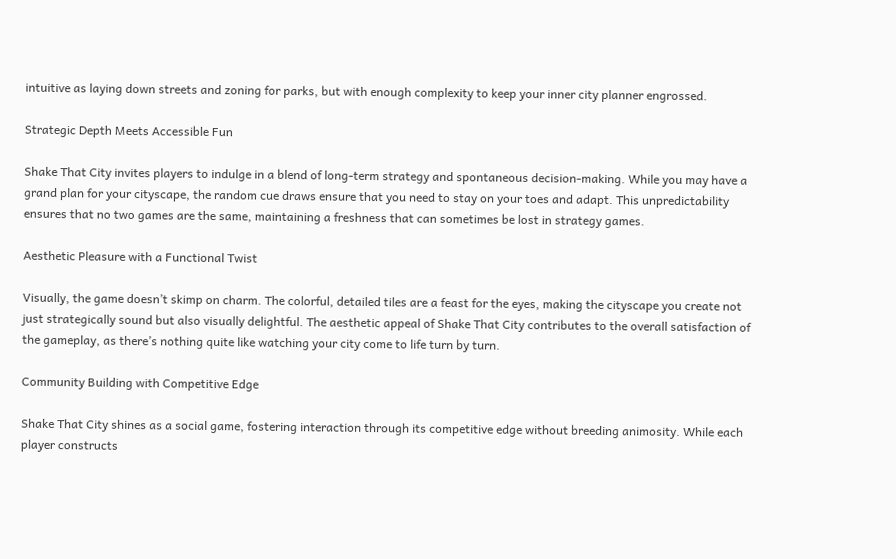intuitive as laying down streets and zoning for parks, but with enough complexity to keep your inner city planner engrossed.

Strategic Depth Meets Accessible Fun

Shake That City invites players to indulge in a blend of long-term strategy and spontaneous decision-making. While you may have a grand plan for your cityscape, the random cue draws ensure that you need to stay on your toes and adapt. This unpredictability ensures that no two games are the same, maintaining a freshness that can sometimes be lost in strategy games.

Aesthetic Pleasure with a Functional Twist

Visually, the game doesn’t skimp on charm. The colorful, detailed tiles are a feast for the eyes, making the cityscape you create not just strategically sound but also visually delightful. The aesthetic appeal of Shake That City contributes to the overall satisfaction of the gameplay, as there’s nothing quite like watching your city come to life turn by turn.

Community Building with Competitive Edge

Shake That City shines as a social game, fostering interaction through its competitive edge without breeding animosity. While each player constructs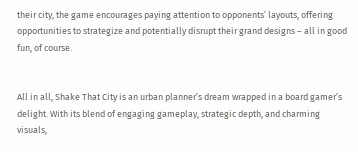their city, the game encourages paying attention to opponents’ layouts, offering opportunities to strategize and potentially disrupt their grand designs – all in good fun, of course.


All in all, Shake That City is an urban planner’s dream wrapped in a board gamer’s delight. With its blend of engaging gameplay, strategic depth, and charming visuals,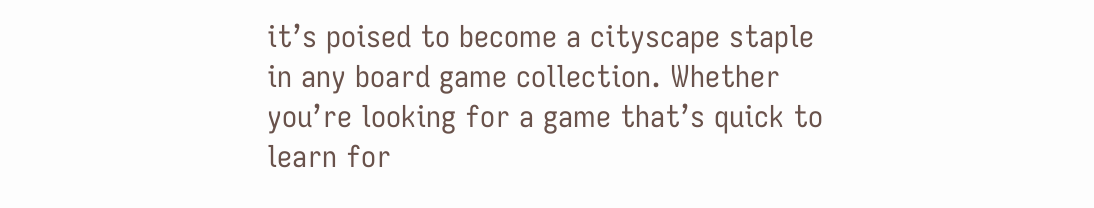it’s poised to become a cityscape staple in any board game collection. Whether you’re looking for a game that’s quick to learn for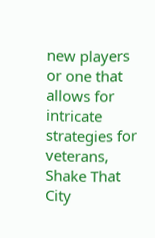new players or one that allows for intricate strategies for veterans, Shake That City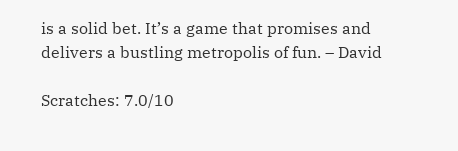is a solid bet. It’s a game that promises and delivers a bustling metropolis of fun. – David

Scratches: 7.0/10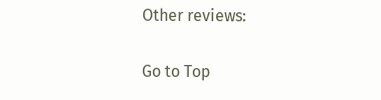Other reviews:

Go to Top